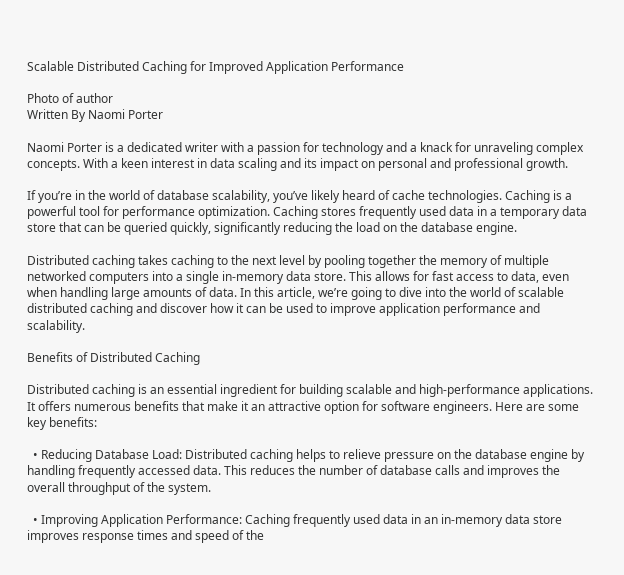Scalable Distributed Caching for Improved Application Performance

Photo of author
Written By Naomi Porter

Naomi Porter is a dedicated writer with a passion for technology and a knack for unraveling complex concepts. With a keen interest in data scaling and its impact on personal and professional growth.

If you’re in the world of database scalability, you’ve likely heard of cache technologies. Caching is a powerful tool for performance optimization. Caching stores frequently used data in a temporary data store that can be queried quickly, significantly reducing the load on the database engine.

Distributed caching takes caching to the next level by pooling together the memory of multiple networked computers into a single in-memory data store. This allows for fast access to data, even when handling large amounts of data. In this article, we’re going to dive into the world of scalable distributed caching and discover how it can be used to improve application performance and scalability.

Benefits of Distributed Caching

Distributed caching is an essential ingredient for building scalable and high-performance applications. It offers numerous benefits that make it an attractive option for software engineers. Here are some key benefits:

  • Reducing Database Load: Distributed caching helps to relieve pressure on the database engine by handling frequently accessed data. This reduces the number of database calls and improves the overall throughput of the system.

  • Improving Application Performance: Caching frequently used data in an in-memory data store improves response times and speed of the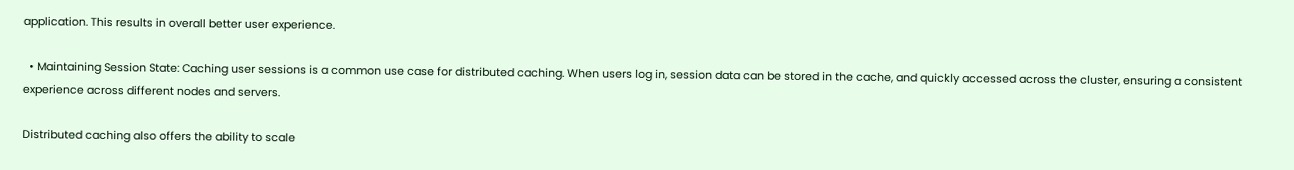application. This results in overall better user experience.

  • Maintaining Session State: Caching user sessions is a common use case for distributed caching. When users log in, session data can be stored in the cache, and quickly accessed across the cluster, ensuring a consistent experience across different nodes and servers.

Distributed caching also offers the ability to scale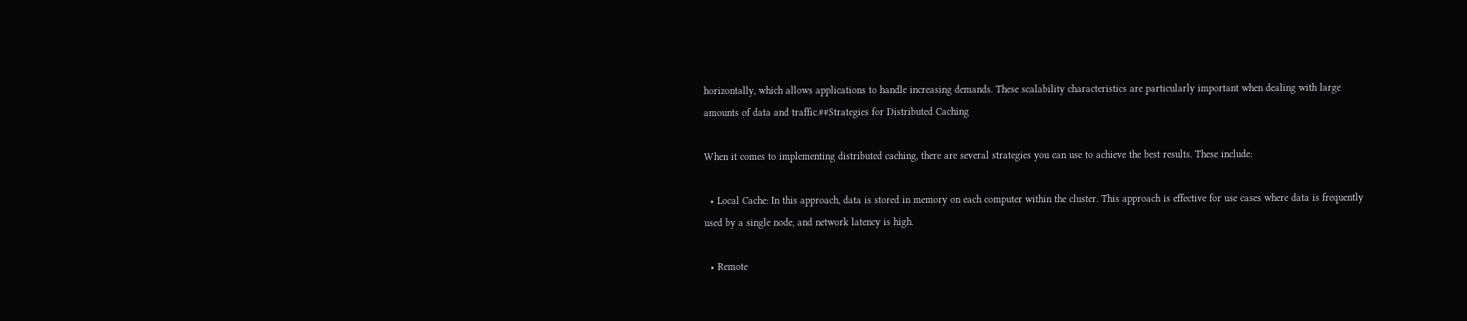horizontally, which allows applications to handle increasing demands. These scalability characteristics are particularly important when dealing with large amounts of data and traffic.##Strategies for Distributed Caching

When it comes to implementing distributed caching, there are several strategies you can use to achieve the best results. These include:

  • Local Cache: In this approach, data is stored in memory on each computer within the cluster. This approach is effective for use cases where data is frequently used by a single node, and network latency is high.

  • Remote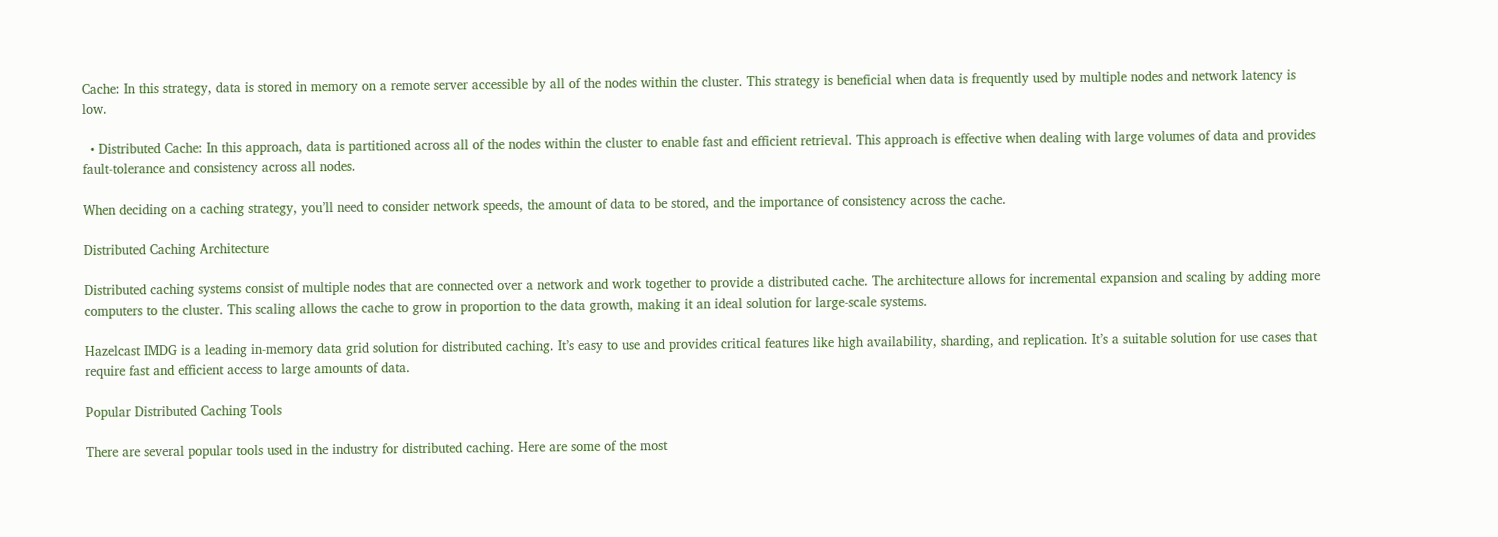Cache: In this strategy, data is stored in memory on a remote server accessible by all of the nodes within the cluster. This strategy is beneficial when data is frequently used by multiple nodes and network latency is low.

  • Distributed Cache: In this approach, data is partitioned across all of the nodes within the cluster to enable fast and efficient retrieval. This approach is effective when dealing with large volumes of data and provides fault-tolerance and consistency across all nodes.

When deciding on a caching strategy, you’ll need to consider network speeds, the amount of data to be stored, and the importance of consistency across the cache.

Distributed Caching Architecture

Distributed caching systems consist of multiple nodes that are connected over a network and work together to provide a distributed cache. The architecture allows for incremental expansion and scaling by adding more computers to the cluster. This scaling allows the cache to grow in proportion to the data growth, making it an ideal solution for large-scale systems.

Hazelcast IMDG is a leading in-memory data grid solution for distributed caching. It’s easy to use and provides critical features like high availability, sharding, and replication. It’s a suitable solution for use cases that require fast and efficient access to large amounts of data.

Popular Distributed Caching Tools

There are several popular tools used in the industry for distributed caching. Here are some of the most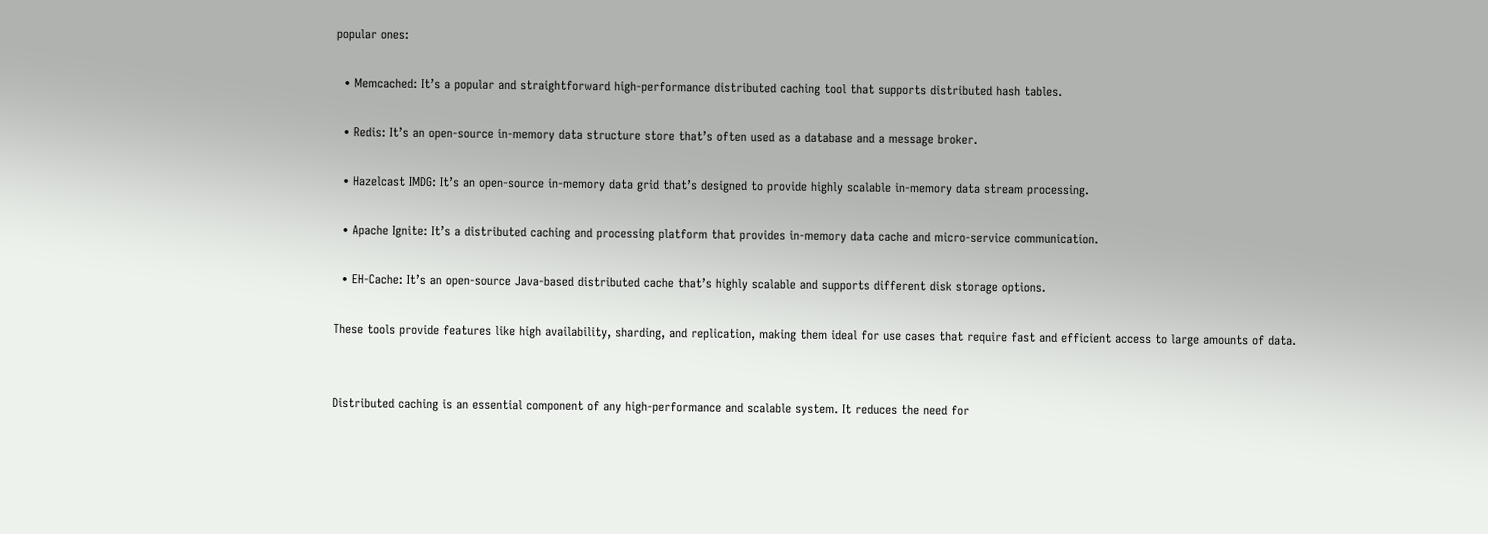popular ones:

  • Memcached: It’s a popular and straightforward high-performance distributed caching tool that supports distributed hash tables.

  • Redis: It’s an open-source in-memory data structure store that’s often used as a database and a message broker.

  • Hazelcast IMDG: It’s an open-source in-memory data grid that’s designed to provide highly scalable in-memory data stream processing.

  • Apache Ignite: It’s a distributed caching and processing platform that provides in-memory data cache and micro-service communication.

  • EH-Cache: It’s an open-source Java-based distributed cache that’s highly scalable and supports different disk storage options.

These tools provide features like high availability, sharding, and replication, making them ideal for use cases that require fast and efficient access to large amounts of data.


Distributed caching is an essential component of any high-performance and scalable system. It reduces the need for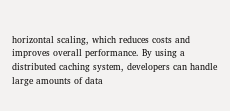horizontal scaling, which reduces costs and improves overall performance. By using a distributed caching system, developers can handle large amounts of data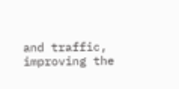and traffic, improving the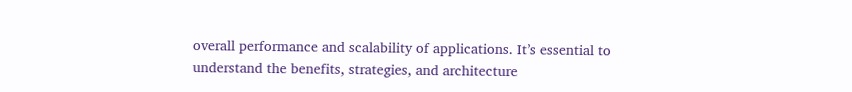overall performance and scalability of applications. It’s essential to understand the benefits, strategies, and architecture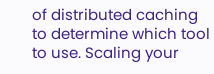of distributed caching to determine which tool to use. Scaling your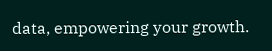data, empowering your growth.